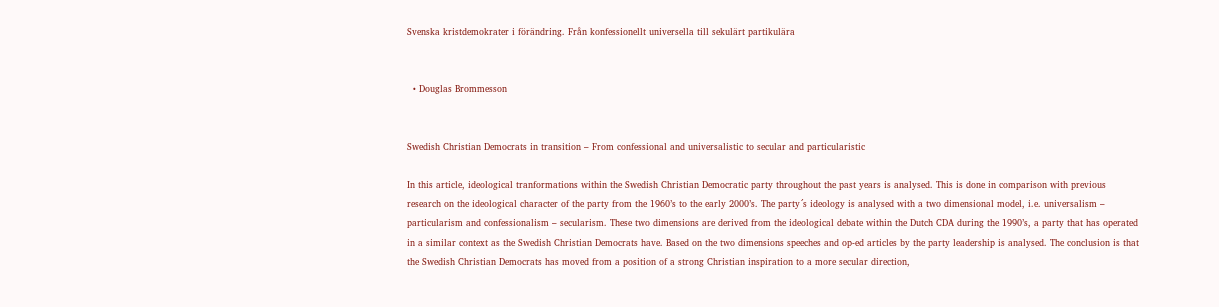Svenska kristdemokrater i förändring. Från konfessionellt universella till sekulärt partikulära


  • Douglas Brommesson


Swedish Christian Democrats in transition – From confessional and universalistic to secular and particularistic

In this article, ideological tranformations within the Swedish Christian Democratic party throughout the past years is analysed. This is done in comparison with previous research on the ideological character of the party from the 1960’s to the early 2000’s. The party´s ideology is analysed with a two dimensional model, i.e. universalism – particularism and confessionalism – secularism. These two dimensions are derived from the ideological debate within the Dutch CDA during the 1990’s, a party that has operated in a similar context as the Swedish Christian Democrats have. Based on the two dimensions speeches and op-ed articles by the party leadership is analysed. The conclusion is that the Swedish Christian Democrats has moved from a position of a strong Christian inspiration to a more secular direction,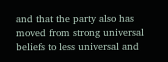and that the party also has moved from strong universal beliefs to less universal and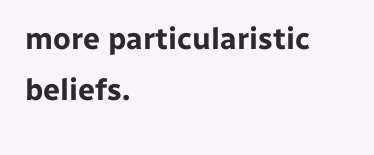more particularistic beliefs.